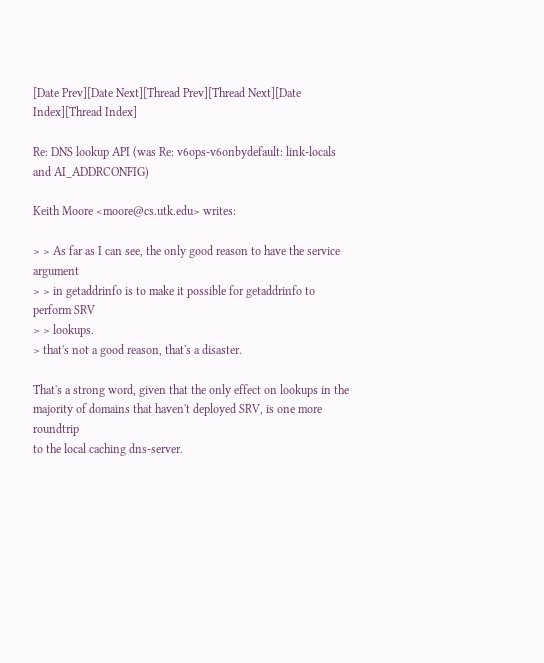[Date Prev][Date Next][Thread Prev][Thread Next][Date Index][Thread Index]

Re: DNS lookup API (was Re: v6ops-v6onbydefault: link-locals and AI_ADDRCONFIG)

Keith Moore <moore@cs.utk.edu> writes:

> > As far as I can see, the only good reason to have the service argument
> > in getaddrinfo is to make it possible for getaddrinfo to perform SRV
> > lookups.
> that's not a good reason, that's a disaster.

That's a strong word, given that the only effect on lookups in the
majority of domains that haven't deployed SRV, is one more roundtrip
to the local caching dns-server.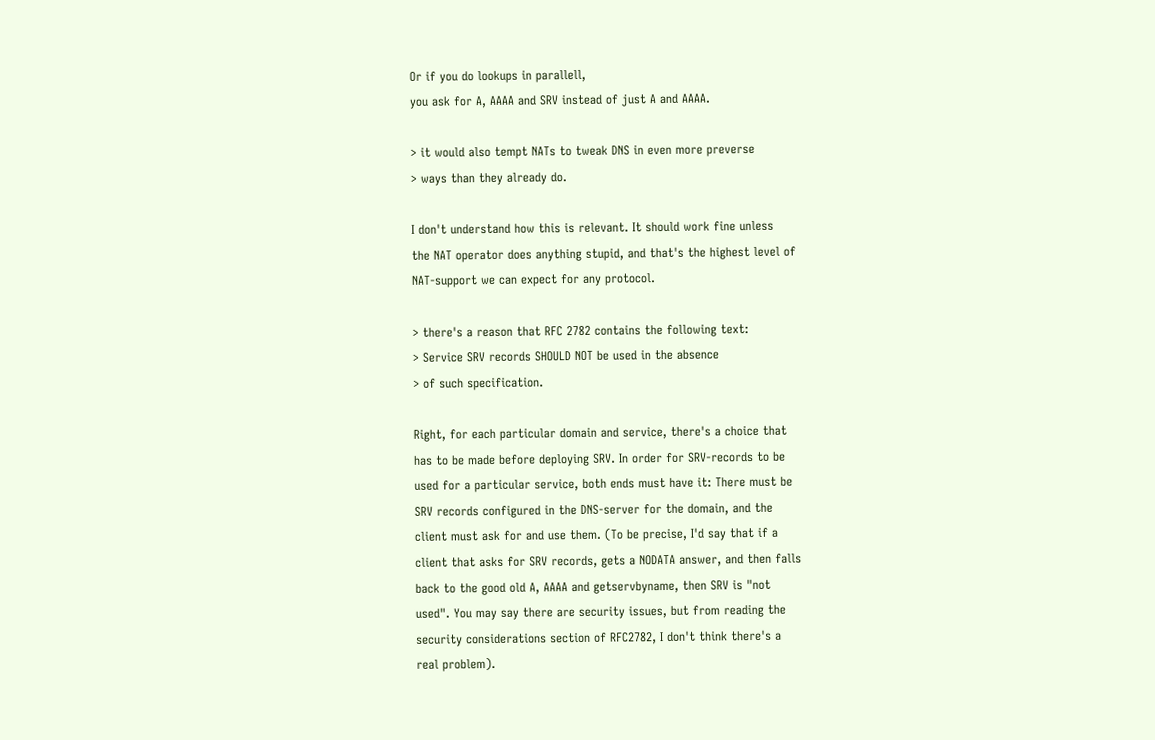Or if you do lookups in parallell,
you ask for A, AAAA and SRV instead of just A and AAAA.

> it would also tempt NATs to tweak DNS in even more preverse
> ways than they already do.

I don't understand how this is relevant. It should work fine unless
the NAT operator does anything stupid, and that's the highest level of
NAT-support we can expect for any protocol.

> there's a reason that RFC 2782 contains the following text:
> Service SRV records SHOULD NOT be used in the absence
> of such specification.

Right, for each particular domain and service, there's a choice that
has to be made before deploying SRV. In order for SRV-records to be
used for a particular service, both ends must have it: There must be
SRV records configured in the DNS-server for the domain, and the
client must ask for and use them. (To be precise, I'd say that if a
client that asks for SRV records, gets a NODATA answer, and then falls
back to the good old A, AAAA and getservbyname, then SRV is "not
used". You may say there are security issues, but from reading the
security considerations section of RFC2782, I don't think there's a
real problem).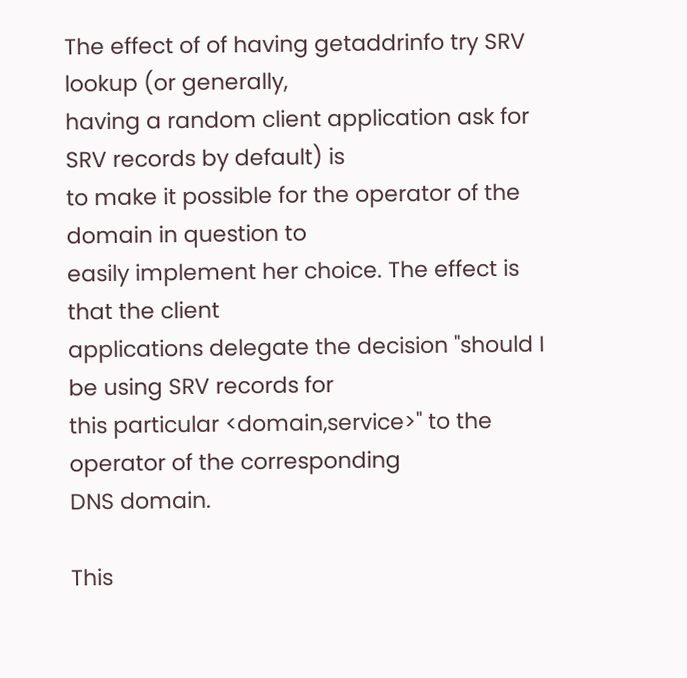The effect of of having getaddrinfo try SRV lookup (or generally,
having a random client application ask for SRV records by default) is
to make it possible for the operator of the domain in question to
easily implement her choice. The effect is that the client
applications delegate the decision "should I be using SRV records for
this particular <domain,service>" to the operator of the corresponding
DNS domain.

This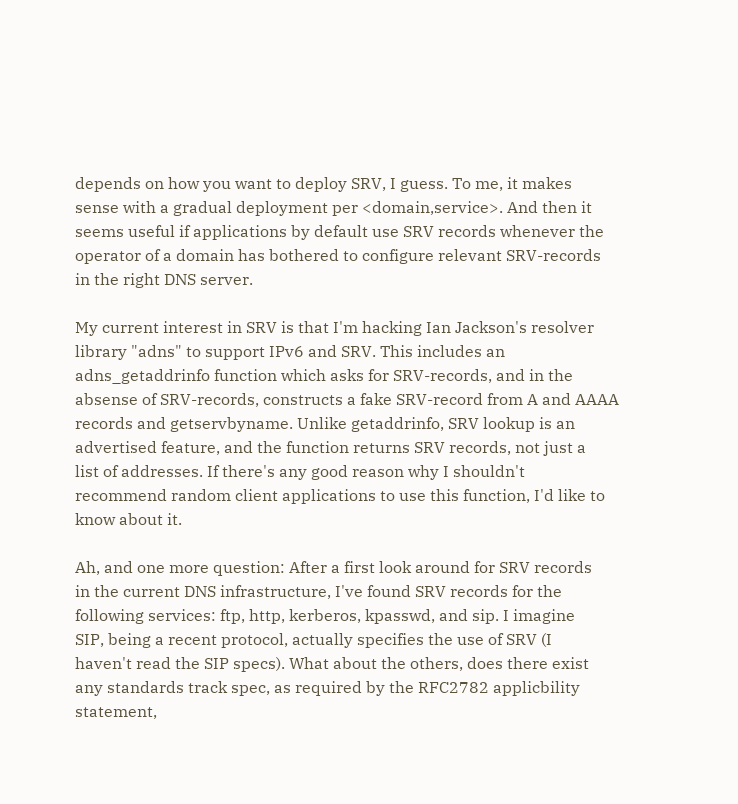depends on how you want to deploy SRV, I guess. To me, it makes
sense with a gradual deployment per <domain,service>. And then it
seems useful if applications by default use SRV records whenever the
operator of a domain has bothered to configure relevant SRV-records
in the right DNS server.

My current interest in SRV is that I'm hacking Ian Jackson's resolver
library "adns" to support IPv6 and SRV. This includes an
adns_getaddrinfo function which asks for SRV-records, and in the
absense of SRV-records, constructs a fake SRV-record from A and AAAA
records and getservbyname. Unlike getaddrinfo, SRV lookup is an
advertised feature, and the function returns SRV records, not just a
list of addresses. If there's any good reason why I shouldn't
recommend random client applications to use this function, I'd like to
know about it.

Ah, and one more question: After a first look around for SRV records
in the current DNS infrastructure, I've found SRV records for the
following services: ftp, http, kerberos, kpasswd, and sip. I imagine
SIP, being a recent protocol, actually specifies the use of SRV (I
haven't read the SIP specs). What about the others, does there exist
any standards track spec, as required by the RFC2782 applicbility
statement,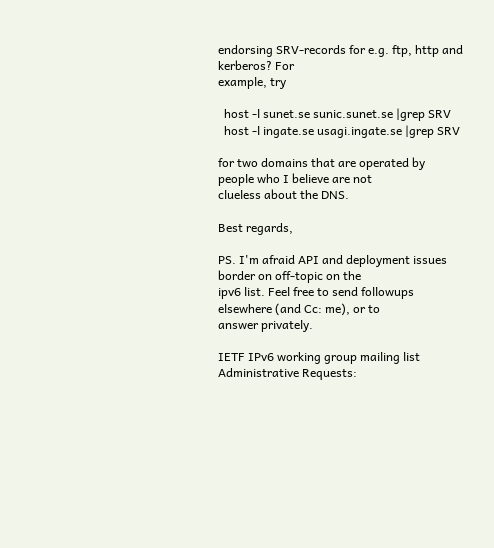endorsing SRV-records for e.g. ftp, http and kerberos? For
example, try

  host -l sunet.se sunic.sunet.se |grep SRV
  host -l ingate.se usagi.ingate.se |grep SRV

for two domains that are operated by people who I believe are not
clueless about the DNS.

Best regards,

PS. I'm afraid API and deployment issues border on off-topic on the
ipv6 list. Feel free to send followups elsewhere (and Cc: me), or to
answer privately.

IETF IPv6 working group mailing list
Administrative Requests: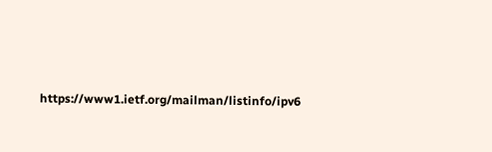https://www1.ietf.org/mailman/listinfo/ipv6